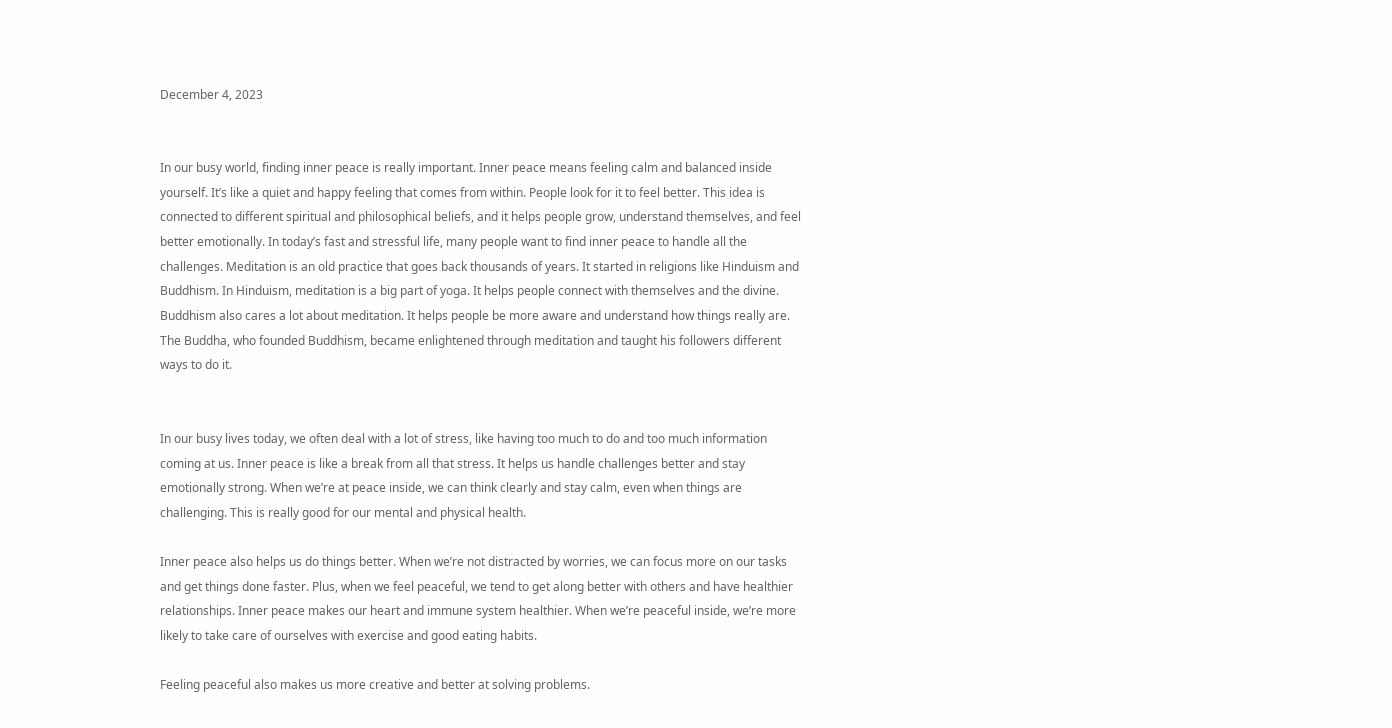December 4, 2023


In our busy world, finding inner peace is really important. Inner peace means feeling calm and balanced inside yourself. It’s like a quiet and happy feeling that comes from within. People look for it to feel better. This idea is connected to different spiritual and philosophical beliefs, and it helps people grow, understand themselves, and feel better emotionally. In today’s fast and stressful life, many people want to find inner peace to handle all the challenges. Meditation is an old practice that goes back thousands of years. It started in religions like Hinduism and Buddhism. In Hinduism, meditation is a big part of yoga. It helps people connect with themselves and the divine.  Buddhism also cares a lot about meditation. It helps people be more aware and understand how things really are. The Buddha, who founded Buddhism, became enlightened through meditation and taught his followers different ways to do it.


In our busy lives today, we often deal with a lot of stress, like having too much to do and too much information coming at us. Inner peace is like a break from all that stress. It helps us handle challenges better and stay emotionally strong. When we’re at peace inside, we can think clearly and stay calm, even when things are challenging. This is really good for our mental and physical health.

Inner peace also helps us do things better. When we’re not distracted by worries, we can focus more on our tasks and get things done faster. Plus, when we feel peaceful, we tend to get along better with others and have healthier relationships. Inner peace makes our heart and immune system healthier. When we’re peaceful inside, we’re more likely to take care of ourselves with exercise and good eating habits.

Feeling peaceful also makes us more creative and better at solving problems.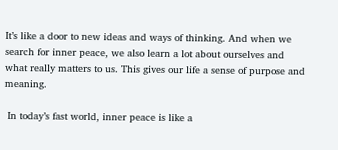It’s like a door to new ideas and ways of thinking. And when we search for inner peace, we also learn a lot about ourselves and what really matters to us. This gives our life a sense of purpose and meaning.

 In today’s fast world, inner peace is like a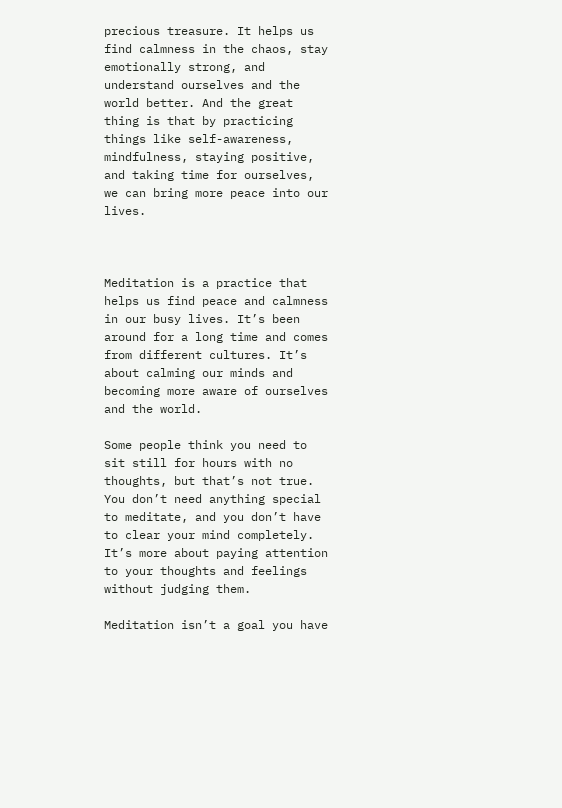precious treasure. It helps us find calmness in the chaos, stay emotionally strong, and understand ourselves and the world better. And the great thing is that by practicing things like self-awareness, mindfulness, staying positive, and taking time for ourselves, we can bring more peace into our lives.



Meditation is a practice that helps us find peace and calmness in our busy lives. It’s been around for a long time and comes from different cultures. It’s about calming our minds and becoming more aware of ourselves and the world.

Some people think you need to sit still for hours with no thoughts, but that’s not true. You don’t need anything special to meditate, and you don’t have to clear your mind completely. It’s more about paying attention to your thoughts and feelings without judging them.

Meditation isn’t a goal you have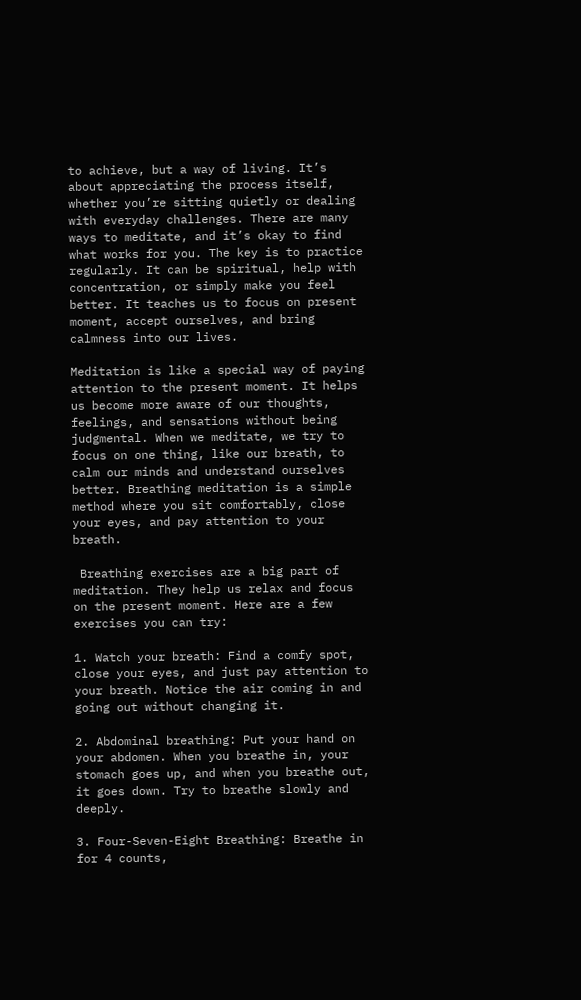to achieve, but a way of living. It’s about appreciating the process itself, whether you’re sitting quietly or dealing with everyday challenges. There are many ways to meditate, and it’s okay to find what works for you. The key is to practice regularly. It can be spiritual, help with concentration, or simply make you feel better. It teaches us to focus on present moment, accept ourselves, and bring calmness into our lives.

Meditation is like a special way of paying attention to the present moment. It helps us become more aware of our thoughts, feelings, and sensations without being judgmental. When we meditate, we try to focus on one thing, like our breath, to calm our minds and understand ourselves better. Breathing meditation is a simple method where you sit comfortably, close your eyes, and pay attention to your breath.

 Breathing exercises are a big part of meditation. They help us relax and focus on the present moment. Here are a few exercises you can try:

1. Watch your breath: Find a comfy spot, close your eyes, and just pay attention to your breath. Notice the air coming in and going out without changing it.

2. Abdominal breathing: Put your hand on your abdomen. When you breathe in, your stomach goes up, and when you breathe out, it goes down. Try to breathe slowly and deeply.

3. Four-Seven-Eight Breathing: Breathe in for 4 counts,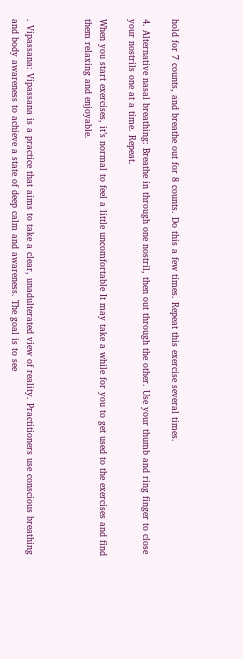hold for 7 counts, and breathe out for 8 counts. Do this a few times. Repeat this exercise several times.

4. Alternative nasal breathing: Breathe in through one nostril, then out through the other. Use your thumb and ring finger to close your nostrils one at a time. Repeat.

When you start exercises, it’s normal to feel a little uncomfortable It may take a while for you to get used to the exercises and find them relaxing and enjoyable.



. Vipassana: Vipassana is a practice that aims to take a clear, unadulterated view of reality. Practitioners use conscious breathing and body awareness to achieve a state of deep calm and awareness. The goal is to see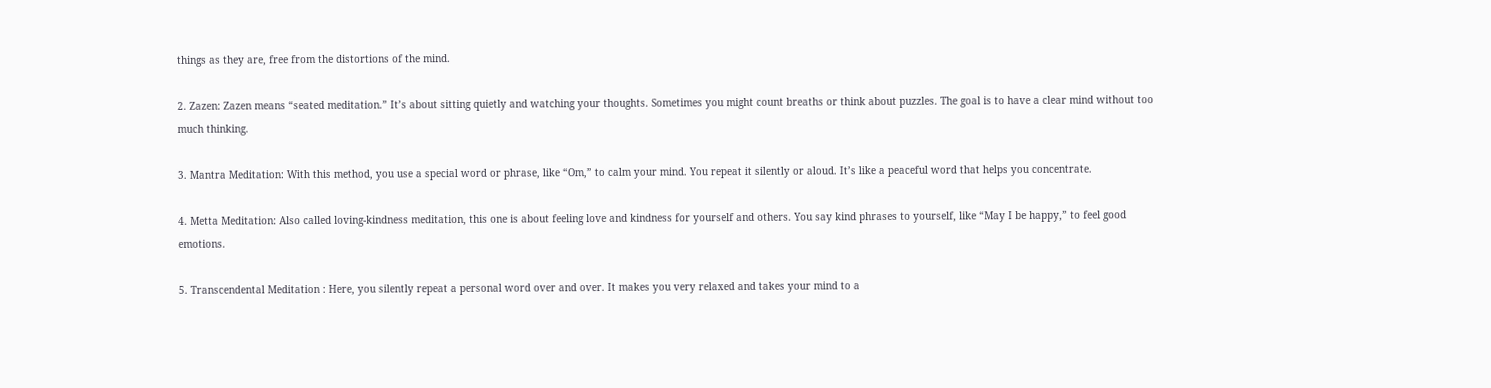things as they are, free from the distortions of the mind.

2. Zazen: Zazen means “seated meditation.” It’s about sitting quietly and watching your thoughts. Sometimes you might count breaths or think about puzzles. The goal is to have a clear mind without too much thinking.

3. Mantra Meditation: With this method, you use a special word or phrase, like “Om,” to calm your mind. You repeat it silently or aloud. It’s like a peaceful word that helps you concentrate.

4. Metta Meditation: Also called loving-kindness meditation, this one is about feeling love and kindness for yourself and others. You say kind phrases to yourself, like “May I be happy,” to feel good emotions.

5. Transcendental Meditation : Here, you silently repeat a personal word over and over. It makes you very relaxed and takes your mind to a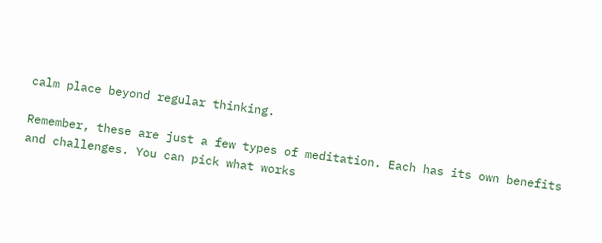calm place beyond regular thinking.

Remember, these are just a few types of meditation. Each has its own benefits and challenges. You can pick what works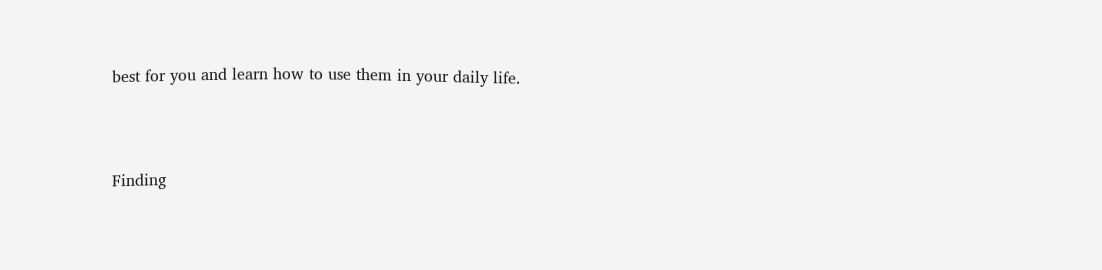best for you and learn how to use them in your daily life.



Finding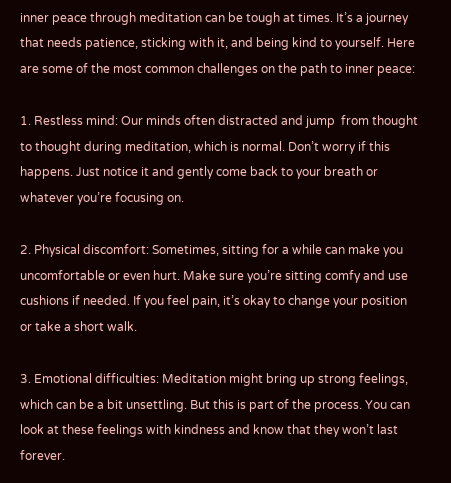inner peace through meditation can be tough at times. It’s a journey that needs patience, sticking with it, and being kind to yourself. Here are some of the most common challenges on the path to inner peace:

1. Restless mind: Our minds often distracted and jump  from thought to thought during meditation, which is normal. Don’t worry if this happens. Just notice it and gently come back to your breath or whatever you’re focusing on.

2. Physical discomfort: Sometimes, sitting for a while can make you uncomfortable or even hurt. Make sure you’re sitting comfy and use cushions if needed. If you feel pain, it’s okay to change your position or take a short walk.

3. Emotional difficulties: Meditation might bring up strong feelings, which can be a bit unsettling. But this is part of the process. You can look at these feelings with kindness and know that they won’t last forever.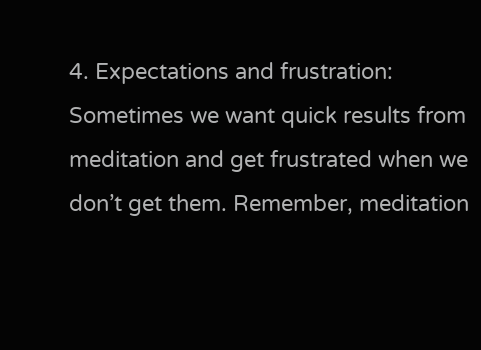4. Expectations and frustration: Sometimes we want quick results from meditation and get frustrated when we don’t get them. Remember, meditation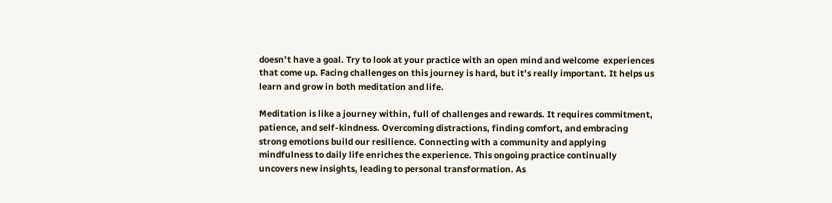doesn’t have a goal. Try to look at your practice with an open mind and welcome  experiences that come up. Facing challenges on this journey is hard, but it’s really important. It helps us learn and grow in both meditation and life.

Meditation is like a journey within, full of challenges and rewards. It requires commitment, patience, and self-kindness. Overcoming distractions, finding comfort, and embracing strong emotions build our resilience. Connecting with a community and applying mindfulness to daily life enriches the experience. This ongoing practice continually uncovers new insights, leading to personal transformation. As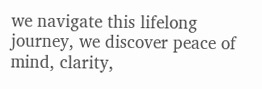we navigate this lifelong journey, we discover peace of mind, clarity,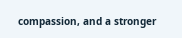compassion, and a stronger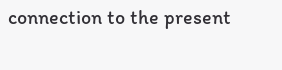connection to the present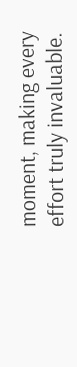moment, making every effort truly invaluable.